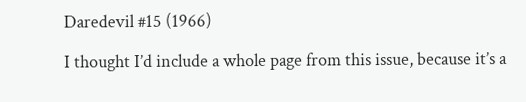Daredevil #15 (1966)

I thought I’d include a whole page from this issue, because it’s a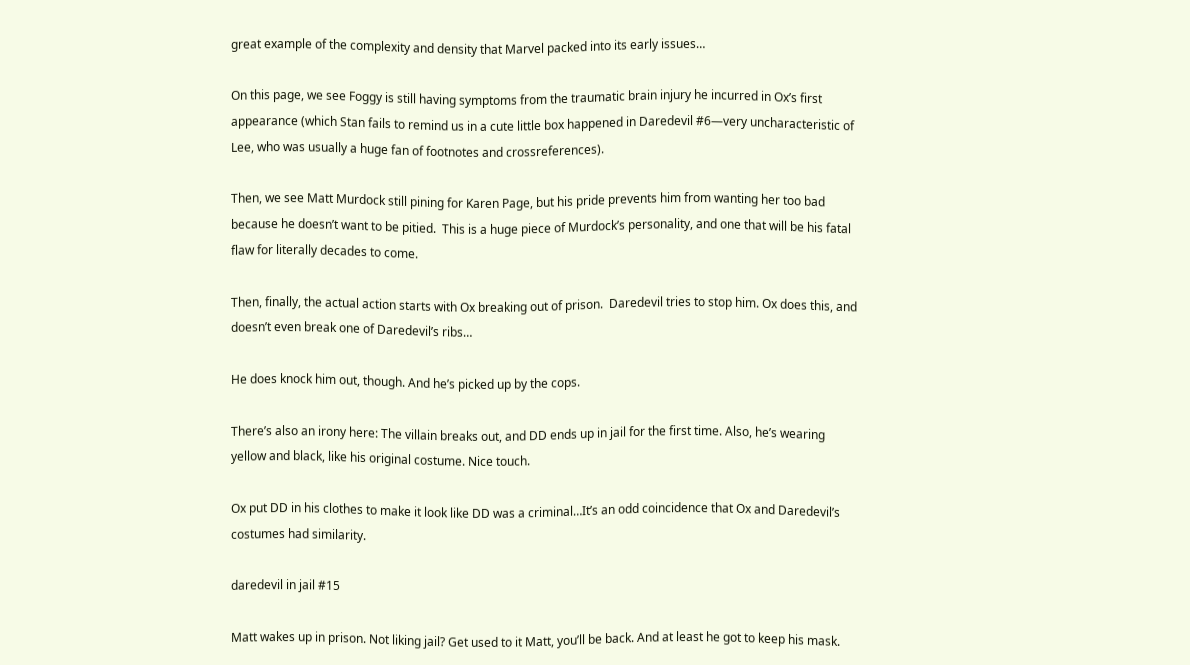great example of the complexity and density that Marvel packed into its early issues…

On this page, we see Foggy is still having symptoms from the traumatic brain injury he incurred in Ox’s first appearance (which Stan fails to remind us in a cute little box happened in Daredevil #6—very uncharacteristic of Lee, who was usually a huge fan of footnotes and crossreferences).

Then, we see Matt Murdock still pining for Karen Page, but his pride prevents him from wanting her too bad because he doesn’t want to be pitied.  This is a huge piece of Murdock’s personality, and one that will be his fatal flaw for literally decades to come.

Then, finally, the actual action starts with Ox breaking out of prison.  Daredevil tries to stop him. Ox does this, and doesn’t even break one of Daredevil’s ribs…

He does knock him out, though. And he’s picked up by the cops.

There’s also an irony here: The villain breaks out, and DD ends up in jail for the first time. Also, he’s wearing yellow and black, like his original costume. Nice touch.

Ox put DD in his clothes to make it look like DD was a criminal…It’s an odd coincidence that Ox and Daredevil’s costumes had similarity.

daredevil in jail #15

Matt wakes up in prison. Not liking jail? Get used to it Matt, you’ll be back. And at least he got to keep his mask.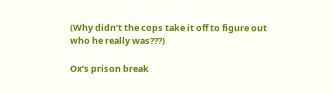(Why didn’t the cops take it off to figure out who he really was???)

Ox’s prison break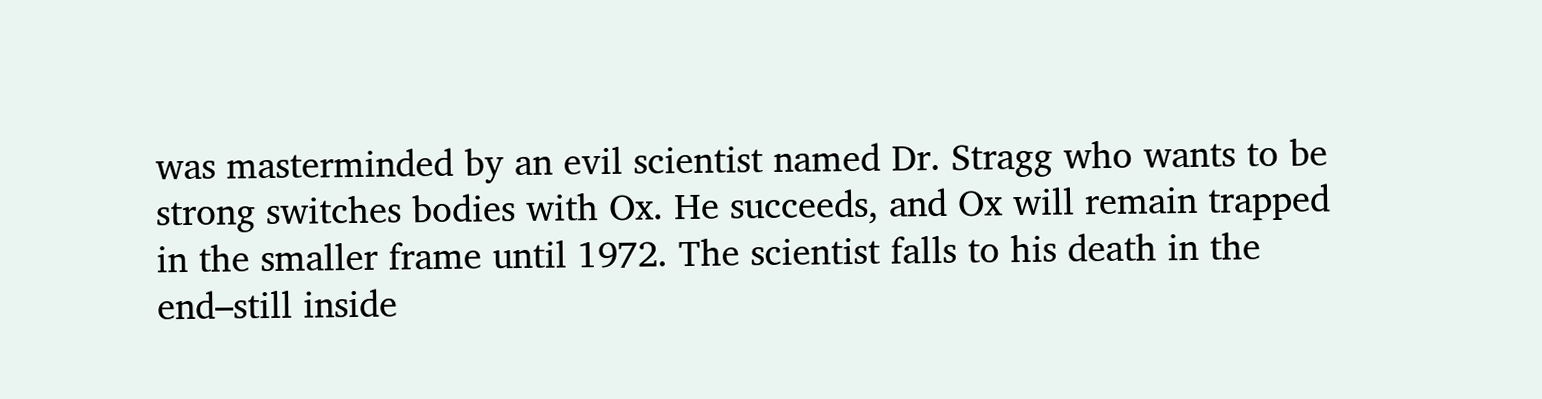was masterminded by an evil scientist named Dr. Stragg who wants to be strong switches bodies with Ox. He succeeds, and Ox will remain trapped in the smaller frame until 1972. The scientist falls to his death in the end–still inside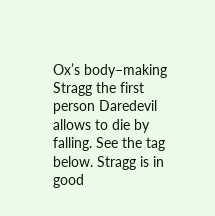Ox’s body–making Stragg the first person Daredevil allows to die by falling. See the tag below. Stragg is in good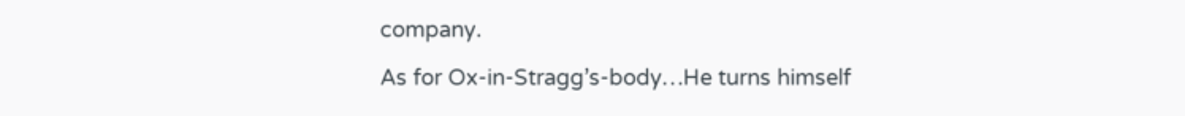company.

As for Ox-in-Stragg’s-body…He turns himself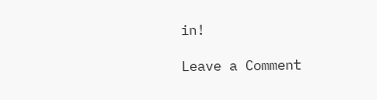in!

Leave a Comment